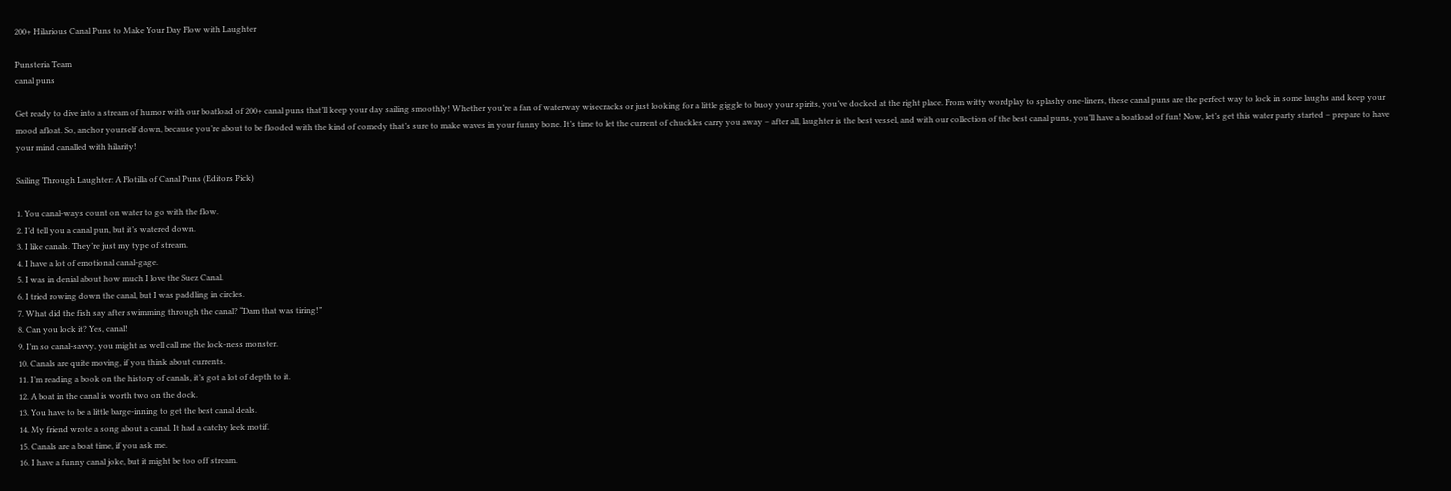200+ Hilarious Canal Puns to Make Your Day Flow with Laughter

Punsteria Team
canal puns

Get ready to dive into a stream of humor with our boatload of 200+ canal puns that’ll keep your day sailing smoothly! Whether you’re a fan of waterway wisecracks or just looking for a little giggle to buoy your spirits, you’ve docked at the right place. From witty wordplay to splashy one-liners, these canal puns are the perfect way to lock in some laughs and keep your mood afloat. So, anchor yourself down, because you’re about to be flooded with the kind of comedy that’s sure to make waves in your funny bone. It’s time to let the current of chuckles carry you away – after all, laughter is the best vessel, and with our collection of the best canal puns, you’ll have a boatload of fun! Now, let’s get this water party started – prepare to have your mind canalled with hilarity!

Sailing Through Laughter: A Flotilla of Canal Puns (Editors Pick)

1. You canal-ways count on water to go with the flow.
2. I’d tell you a canal pun, but it’s watered down.
3. I like canals. They’re just my type of stream.
4. I have a lot of emotional canal-gage.
5. I was in denial about how much I love the Suez Canal.
6. I tried rowing down the canal, but I was paddling in circles.
7. What did the fish say after swimming through the canal? “Dam that was tiring!”
8. Can you lock it? Yes, canal!
9. I’m so canal-savvy, you might as well call me the lock-ness monster.
10. Canals are quite moving, if you think about currents.
11. I’m reading a book on the history of canals, it’s got a lot of depth to it.
12. A boat in the canal is worth two on the dock.
13. You have to be a little barge-inning to get the best canal deals.
14. My friend wrote a song about a canal. It had a catchy leek motif.
15. Canals are a boat time, if you ask me.
16. I have a funny canal joke, but it might be too off stream.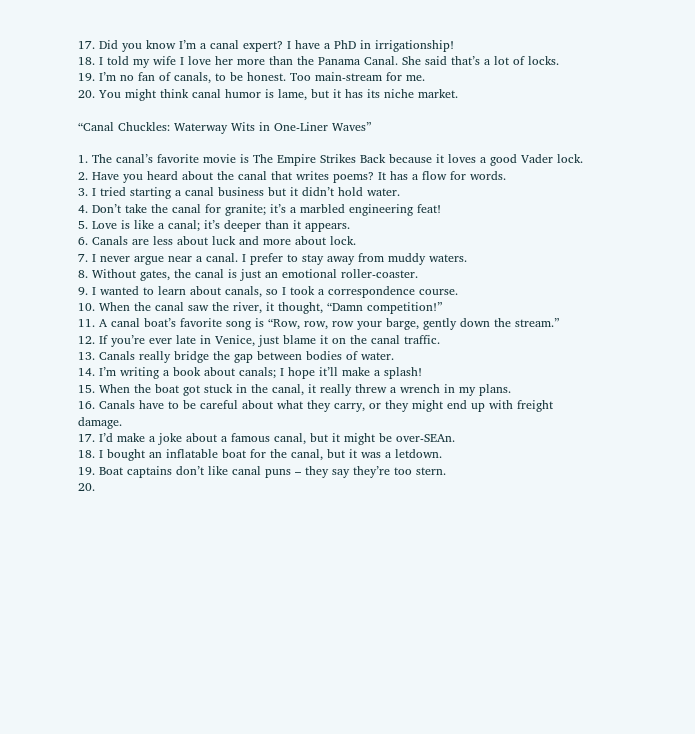17. Did you know I’m a canal expert? I have a PhD in irrigationship!
18. I told my wife I love her more than the Panama Canal. She said that’s a lot of locks.
19. I’m no fan of canals, to be honest. Too main-stream for me.
20. You might think canal humor is lame, but it has its niche market.

“Canal Chuckles: Waterway Wits in One-Liner Waves”

1. The canal’s favorite movie is The Empire Strikes Back because it loves a good Vader lock.
2. Have you heard about the canal that writes poems? It has a flow for words.
3. I tried starting a canal business but it didn’t hold water.
4. Don’t take the canal for granite; it’s a marbled engineering feat!
5. Love is like a canal; it’s deeper than it appears.
6. Canals are less about luck and more about lock.
7. I never argue near a canal. I prefer to stay away from muddy waters.
8. Without gates, the canal is just an emotional roller-coaster.
9. I wanted to learn about canals, so I took a correspondence course.
10. When the canal saw the river, it thought, “Damn competition!”
11. A canal boat’s favorite song is “Row, row, row your barge, gently down the stream.”
12. If you’re ever late in Venice, just blame it on the canal traffic.
13. Canals really bridge the gap between bodies of water.
14. I’m writing a book about canals; I hope it’ll make a splash!
15. When the boat got stuck in the canal, it really threw a wrench in my plans.
16. Canals have to be careful about what they carry, or they might end up with freight damage.
17. I’d make a joke about a famous canal, but it might be over-SEAn.
18. I bought an inflatable boat for the canal, but it was a letdown.
19. Boat captains don’t like canal puns – they say they’re too stern.
20.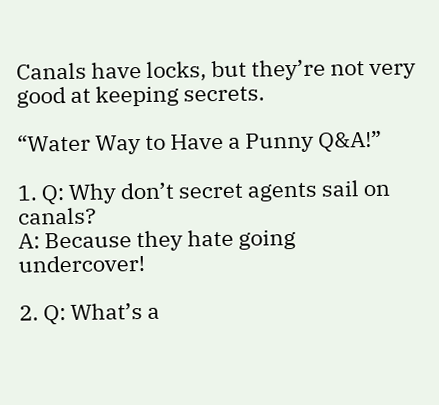Canals have locks, but they’re not very good at keeping secrets.

“Water Way to Have a Punny Q&A!”

1. Q: Why don’t secret agents sail on canals?
A: Because they hate going undercover!

2. Q: What’s a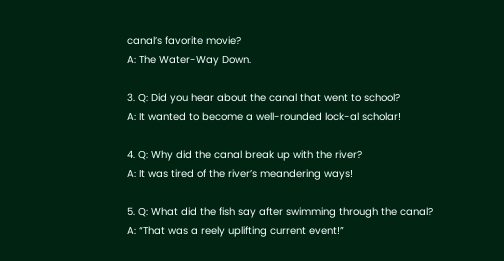canal’s favorite movie?
A: The Water-Way Down.

3. Q: Did you hear about the canal that went to school?
A: It wanted to become a well-rounded lock-al scholar!

4. Q: Why did the canal break up with the river?
A: It was tired of the river’s meandering ways!

5. Q: What did the fish say after swimming through the canal?
A: “That was a reely uplifting current event!”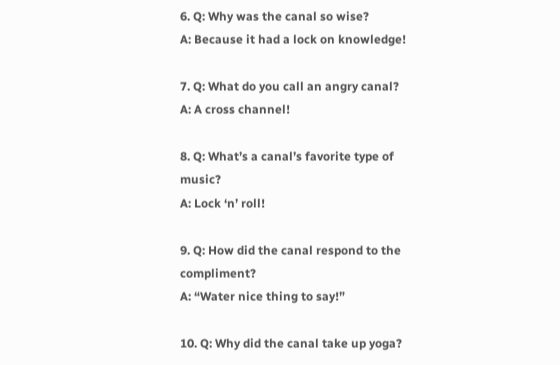6. Q: Why was the canal so wise?
A: Because it had a lock on knowledge!

7. Q: What do you call an angry canal?
A: A cross channel!

8. Q: What’s a canal’s favorite type of music?
A: Lock ‘n’ roll!

9. Q: How did the canal respond to the compliment?
A: “Water nice thing to say!”

10. Q: Why did the canal take up yoga?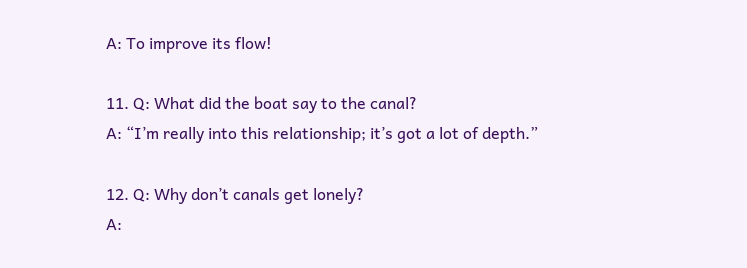A: To improve its flow!

11. Q: What did the boat say to the canal?
A: “I’m really into this relationship; it’s got a lot of depth.”

12. Q: Why don’t canals get lonely?
A: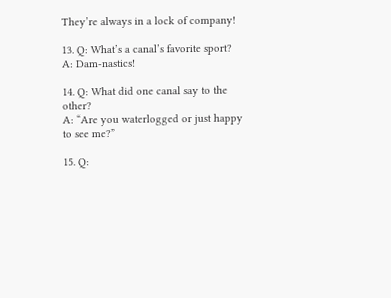They’re always in a lock of company!

13. Q: What’s a canal’s favorite sport?
A: Dam-nastics!

14. Q: What did one canal say to the other?
A: “Are you waterlogged or just happy to see me?”

15. Q: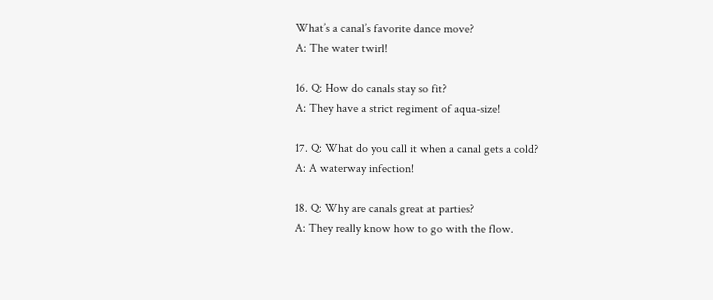What’s a canal’s favorite dance move?
A: The water twirl!

16. Q: How do canals stay so fit?
A: They have a strict regiment of aqua-size!

17. Q: What do you call it when a canal gets a cold?
A: A waterway infection!

18. Q: Why are canals great at parties?
A: They really know how to go with the flow.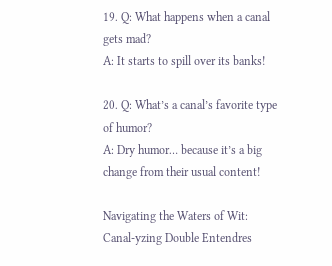19. Q: What happens when a canal gets mad?
A: It starts to spill over its banks!

20. Q: What’s a canal’s favorite type of humor?
A: Dry humor… because it’s a big change from their usual content!

Navigating the Waters of Wit: Canal-yzing Double Entendres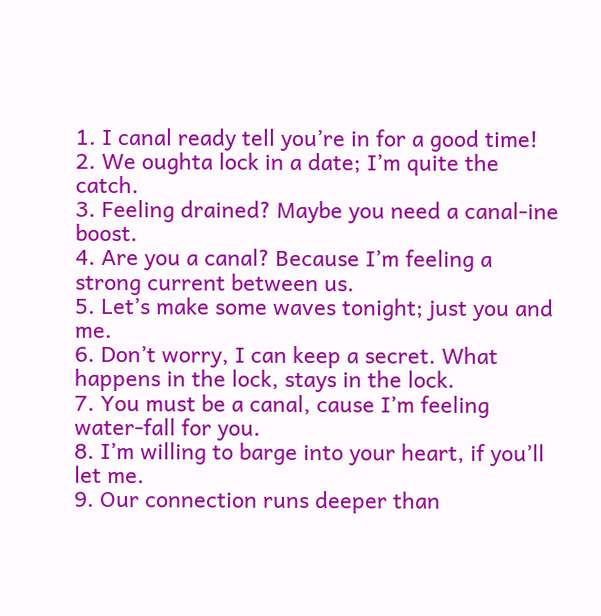1. I canal ready tell you’re in for a good time!
2. We oughta lock in a date; I’m quite the catch.
3. Feeling drained? Maybe you need a canal-ine boost.
4. Are you a canal? Because I’m feeling a strong current between us.
5. Let’s make some waves tonight; just you and me.
6. Don’t worry, I can keep a secret. What happens in the lock, stays in the lock.
7. You must be a canal, cause I’m feeling water-fall for you.
8. I’m willing to barge into your heart, if you’ll let me.
9. Our connection runs deeper than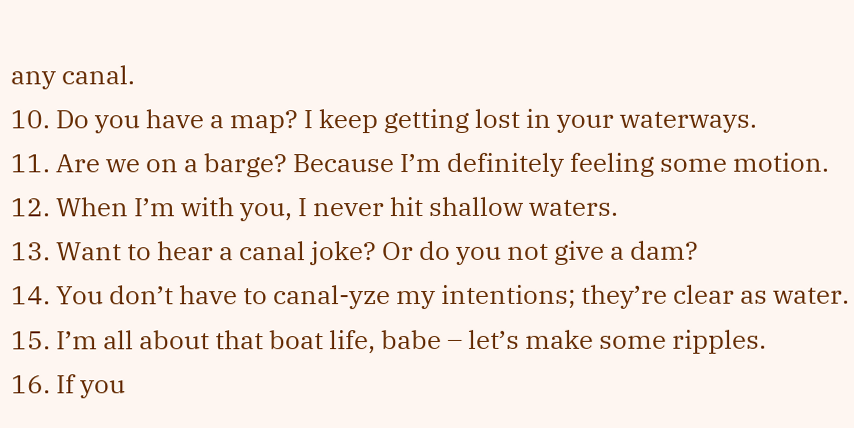any canal.
10. Do you have a map? I keep getting lost in your waterways.
11. Are we on a barge? Because I’m definitely feeling some motion.
12. When I’m with you, I never hit shallow waters.
13. Want to hear a canal joke? Or do you not give a dam?
14. You don’t have to canal-yze my intentions; they’re clear as water.
15. I’m all about that boat life, babe – let’s make some ripples.
16. If you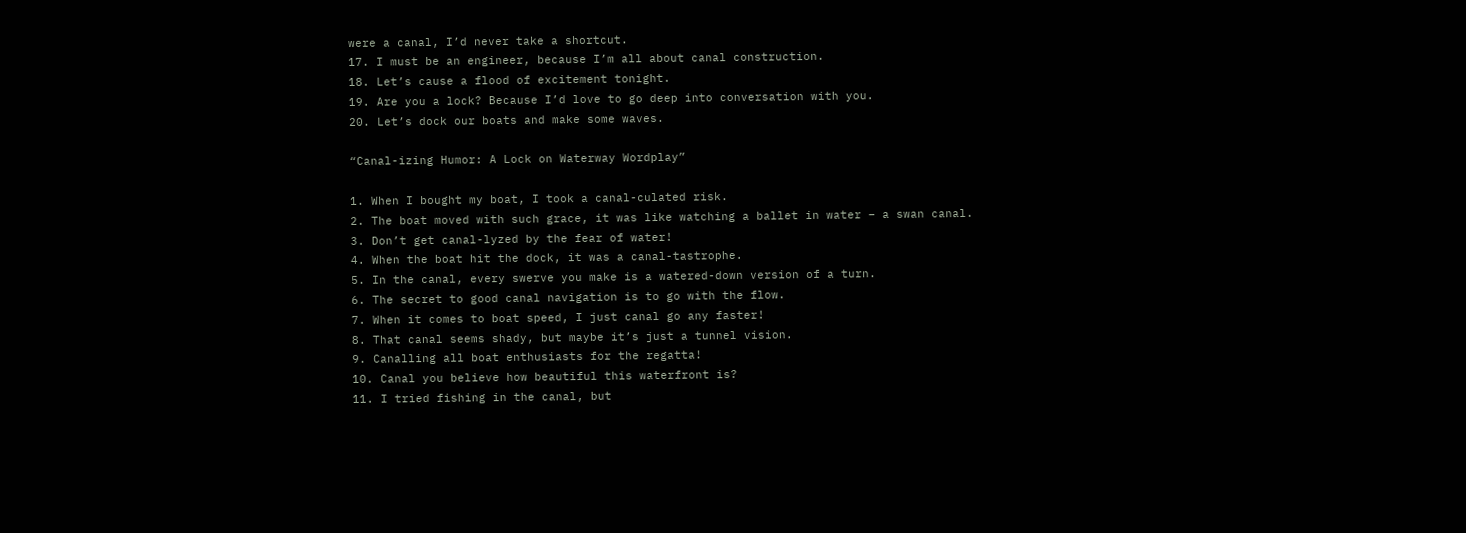were a canal, I’d never take a shortcut.
17. I must be an engineer, because I’m all about canal construction.
18. Let’s cause a flood of excitement tonight.
19. Are you a lock? Because I’d love to go deep into conversation with you.
20. Let’s dock our boats and make some waves.

“Canal-izing Humor: A Lock on Waterway Wordplay”

1. When I bought my boat, I took a canal-culated risk.
2. The boat moved with such grace, it was like watching a ballet in water – a swan canal.
3. Don’t get canal-lyzed by the fear of water!
4. When the boat hit the dock, it was a canal-tastrophe.
5. In the canal, every swerve you make is a watered-down version of a turn.
6. The secret to good canal navigation is to go with the flow.
7. When it comes to boat speed, I just canal go any faster!
8. That canal seems shady, but maybe it’s just a tunnel vision.
9. Canalling all boat enthusiasts for the regatta!
10. Canal you believe how beautiful this waterfront is?
11. I tried fishing in the canal, but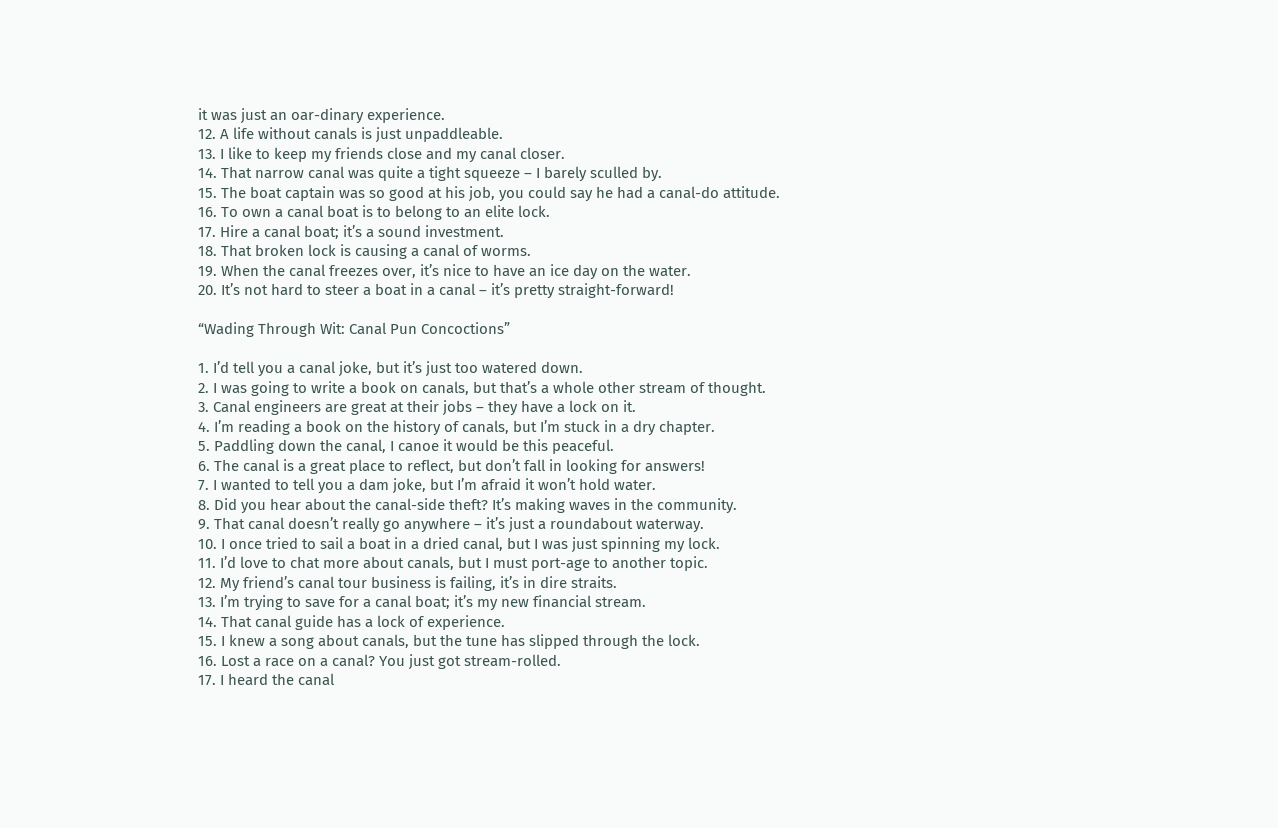it was just an oar-dinary experience.
12. A life without canals is just unpaddleable.
13. I like to keep my friends close and my canal closer.
14. That narrow canal was quite a tight squeeze – I barely sculled by.
15. The boat captain was so good at his job, you could say he had a canal-do attitude.
16. To own a canal boat is to belong to an elite lock.
17. Hire a canal boat; it’s a sound investment.
18. That broken lock is causing a canal of worms.
19. When the canal freezes over, it’s nice to have an ice day on the water.
20. It’s not hard to steer a boat in a canal – it’s pretty straight-forward!

“Wading Through Wit: Canal Pun Concoctions”

1. I’d tell you a canal joke, but it’s just too watered down.
2. I was going to write a book on canals, but that’s a whole other stream of thought.
3. Canal engineers are great at their jobs – they have a lock on it.
4. I’m reading a book on the history of canals, but I’m stuck in a dry chapter.
5. Paddling down the canal, I canoe it would be this peaceful.
6. The canal is a great place to reflect, but don’t fall in looking for answers!
7. I wanted to tell you a dam joke, but I’m afraid it won’t hold water.
8. Did you hear about the canal-side theft? It’s making waves in the community.
9. That canal doesn’t really go anywhere – it’s just a roundabout waterway.
10. I once tried to sail a boat in a dried canal, but I was just spinning my lock.
11. I’d love to chat more about canals, but I must port-age to another topic.
12. My friend’s canal tour business is failing, it’s in dire straits.
13. I’m trying to save for a canal boat; it’s my new financial stream.
14. That canal guide has a lock of experience.
15. I knew a song about canals, but the tune has slipped through the lock.
16. Lost a race on a canal? You just got stream-rolled.
17. I heard the canal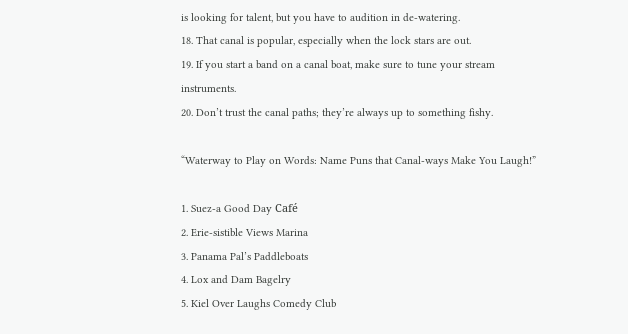is looking for talent, but you have to audition in de-watering.
18. That canal is popular, especially when the lock stars are out.
19. If you start a band on a canal boat, make sure to tune your stream instruments.
20. Don’t trust the canal paths; they’re always up to something fishy.

“Waterway to Play on Words: Name Puns that Canal-ways Make You Laugh!”

1. Suez-a Good Day Café
2. Erie-sistible Views Marina
3. Panama Pal’s Paddleboats
4. Lox and Dam Bagelry
5. Kiel Over Laughs Comedy Club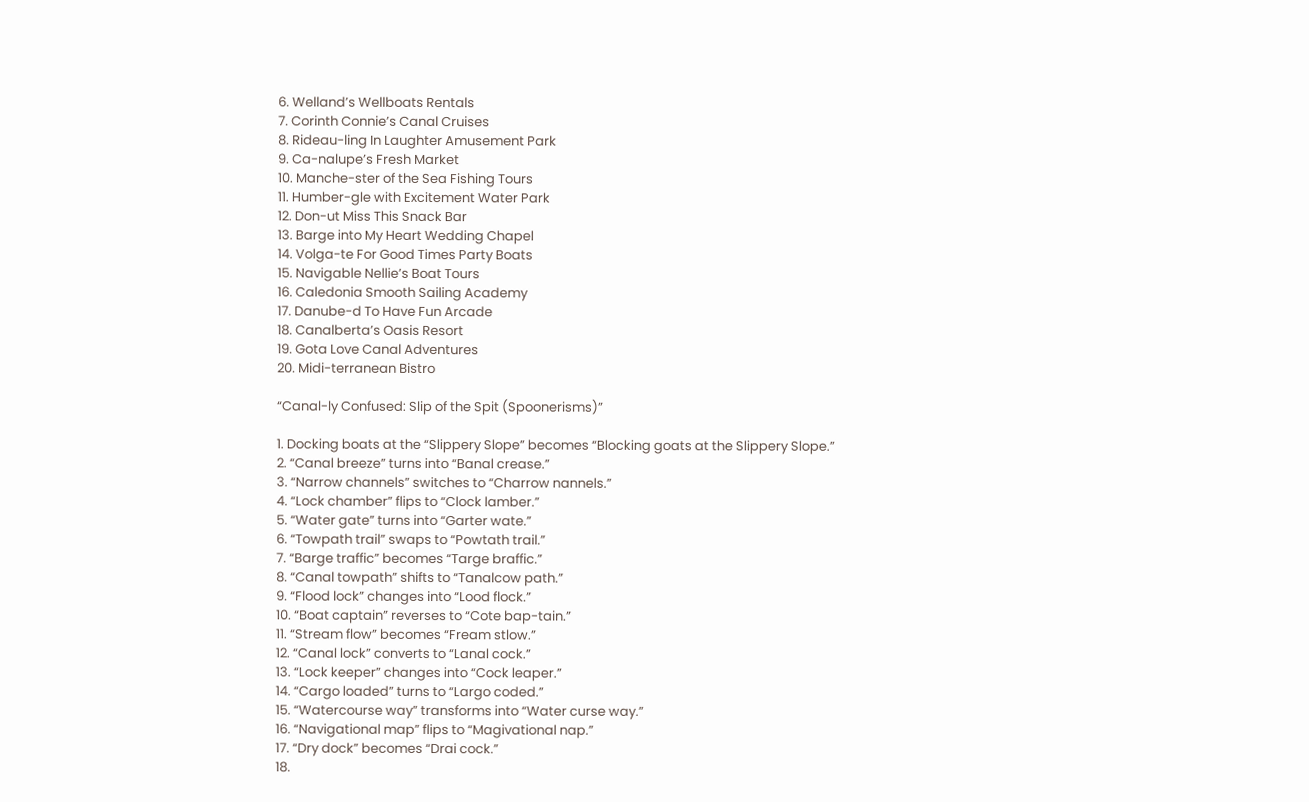6. Welland’s Wellboats Rentals
7. Corinth Connie’s Canal Cruises
8. Rideau-ling In Laughter Amusement Park
9. Ca-nalupe’s Fresh Market
10. Manche-ster of the Sea Fishing Tours
11. Humber-gle with Excitement Water Park
12. Don-ut Miss This Snack Bar
13. Barge into My Heart Wedding Chapel
14. Volga-te For Good Times Party Boats
15. Navigable Nellie’s Boat Tours
16. Caledonia Smooth Sailing Academy
17. Danube-d To Have Fun Arcade
18. Canalberta’s Oasis Resort
19. Gota Love Canal Adventures
20. Midi-terranean Bistro

“Canal-ly Confused: Slip of the Spit (Spoonerisms)”

1. Docking boats at the “Slippery Slope” becomes “Blocking goats at the Slippery Slope.”
2. “Canal breeze” turns into “Banal crease.”
3. “Narrow channels” switches to “Charrow nannels.”
4. “Lock chamber” flips to “Clock lamber.”
5. “Water gate” turns into “Garter wate.”
6. “Towpath trail” swaps to “Powtath trail.”
7. “Barge traffic” becomes “Targe braffic.”
8. “Canal towpath” shifts to “Tanalcow path.”
9. “Flood lock” changes into “Lood flock.”
10. “Boat captain” reverses to “Cote bap-tain.”
11. “Stream flow” becomes “Fream stlow.”
12. “Canal lock” converts to “Lanal cock.”
13. “Lock keeper” changes into “Cock leaper.”
14. “Cargo loaded” turns to “Largo coded.”
15. “Watercourse way” transforms into “Water curse way.”
16. “Navigational map” flips to “Magivational nap.”
17. “Dry dock” becomes “Drai cock.”
18.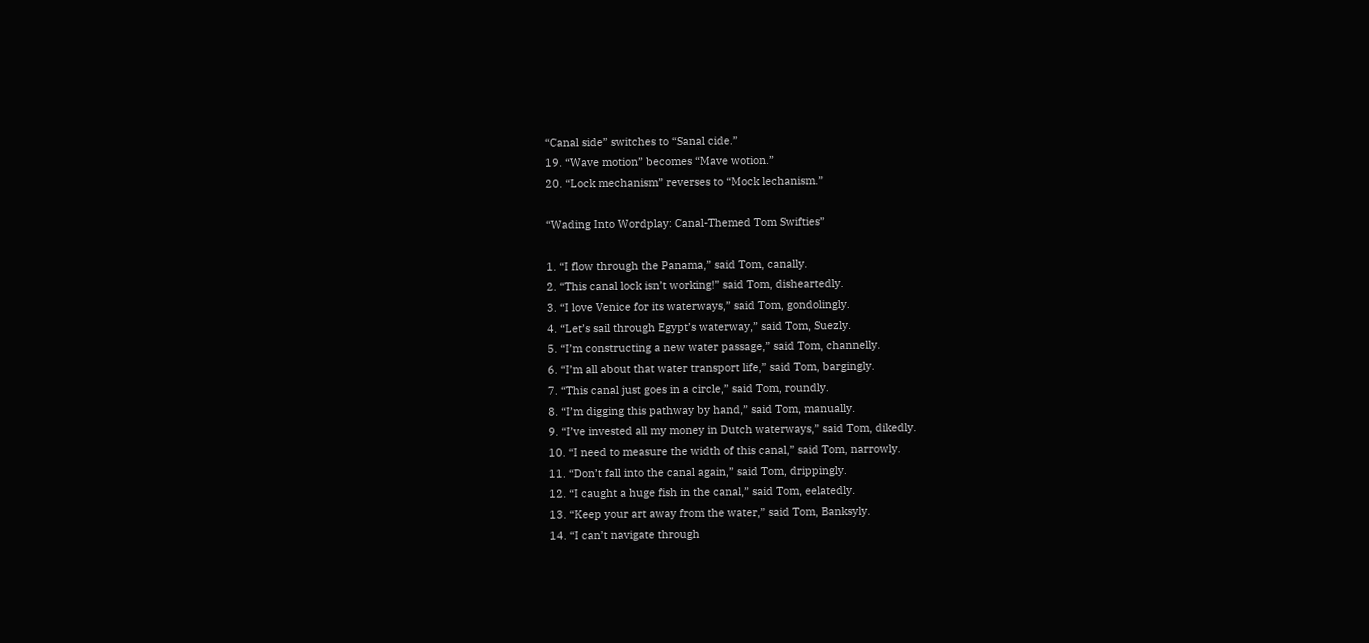“Canal side” switches to “Sanal cide.”
19. “Wave motion” becomes “Mave wotion.”
20. “Lock mechanism” reverses to “Mock lechanism.”

“Wading Into Wordplay: Canal-Themed Tom Swifties”

1. “I flow through the Panama,” said Tom, canally.
2. “This canal lock isn’t working!” said Tom, disheartedly.
3. “I love Venice for its waterways,” said Tom, gondolingly.
4. “Let’s sail through Egypt’s waterway,” said Tom, Suezly.
5. “I’m constructing a new water passage,” said Tom, channelly.
6. “I’m all about that water transport life,” said Tom, bargingly.
7. “This canal just goes in a circle,” said Tom, roundly.
8. “I’m digging this pathway by hand,” said Tom, manually.
9. “I’ve invested all my money in Dutch waterways,” said Tom, dikedly.
10. “I need to measure the width of this canal,” said Tom, narrowly.
11. “Don’t fall into the canal again,” said Tom, drippingly.
12. “I caught a huge fish in the canal,” said Tom, eelatedly.
13. “Keep your art away from the water,” said Tom, Banksyly.
14. “I can’t navigate through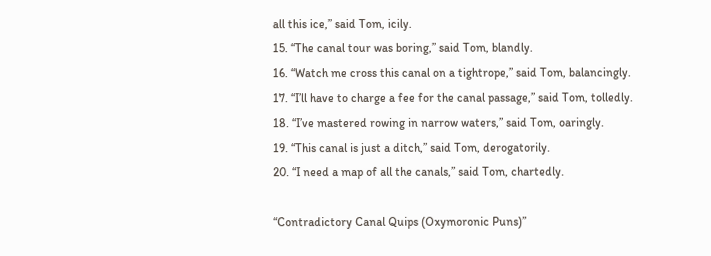all this ice,” said Tom, icily.
15. “The canal tour was boring,” said Tom, blandly.
16. “Watch me cross this canal on a tightrope,” said Tom, balancingly.
17. “I’ll have to charge a fee for the canal passage,” said Tom, tolledly.
18. “I’ve mastered rowing in narrow waters,” said Tom, oaringly.
19. “This canal is just a ditch,” said Tom, derogatorily.
20. “I need a map of all the canals,” said Tom, chartedly.

“Contradictory Canal Quips (Oxymoronic Puns)”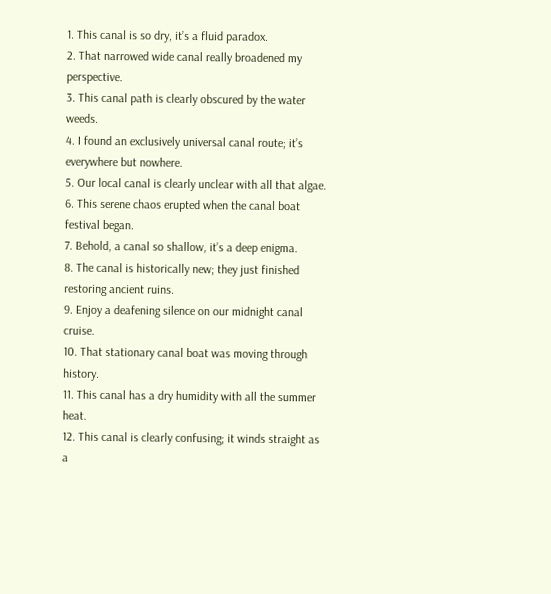1. This canal is so dry, it’s a fluid paradox.
2. That narrowed wide canal really broadened my perspective.
3. This canal path is clearly obscured by the water weeds.
4. I found an exclusively universal canal route; it’s everywhere but nowhere.
5. Our local canal is clearly unclear with all that algae.
6. This serene chaos erupted when the canal boat festival began.
7. Behold, a canal so shallow, it’s a deep enigma.
8. The canal is historically new; they just finished restoring ancient ruins.
9. Enjoy a deafening silence on our midnight canal cruise.
10. That stationary canal boat was moving through history.
11. This canal has a dry humidity with all the summer heat.
12. This canal is clearly confusing; it winds straight as a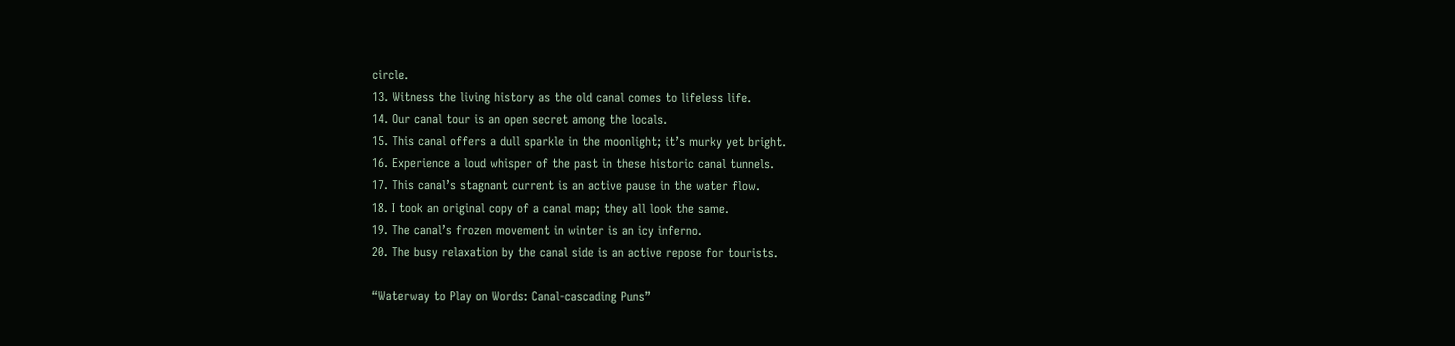circle.
13. Witness the living history as the old canal comes to lifeless life.
14. Our canal tour is an open secret among the locals.
15. This canal offers a dull sparkle in the moonlight; it’s murky yet bright.
16. Experience a loud whisper of the past in these historic canal tunnels.
17. This canal’s stagnant current is an active pause in the water flow.
18. I took an original copy of a canal map; they all look the same.
19. The canal’s frozen movement in winter is an icy inferno.
20. The busy relaxation by the canal side is an active repose for tourists.

“Waterway to Play on Words: Canal-cascading Puns”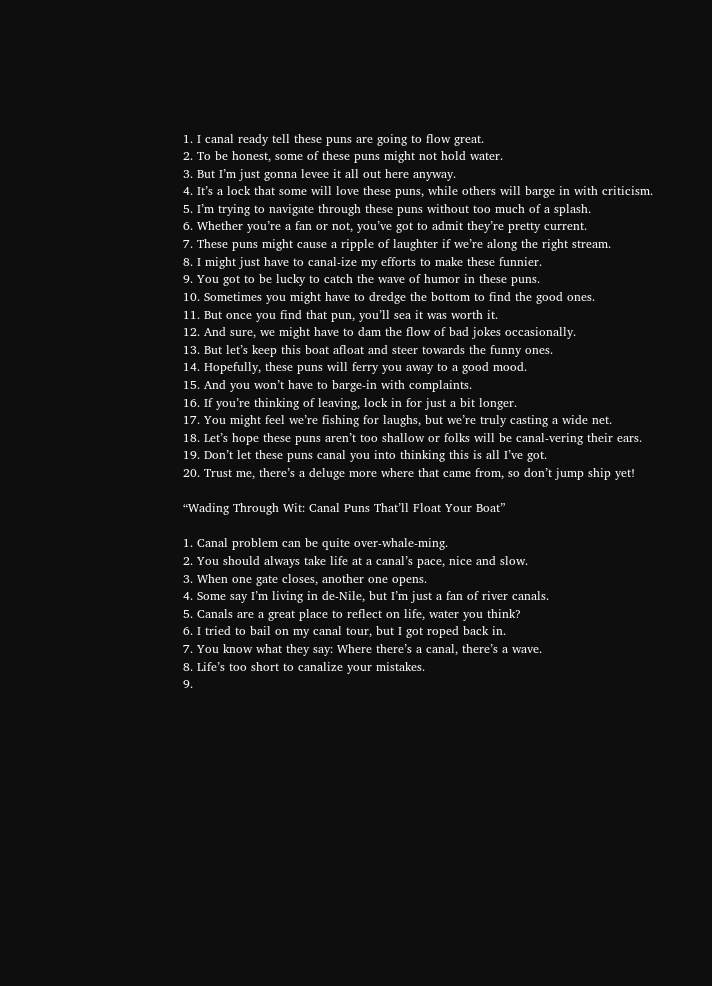1. I canal ready tell these puns are going to flow great.
2. To be honest, some of these puns might not hold water.
3. But I’m just gonna levee it all out here anyway.
4. It’s a lock that some will love these puns, while others will barge in with criticism.
5. I’m trying to navigate through these puns without too much of a splash.
6. Whether you’re a fan or not, you’ve got to admit they’re pretty current.
7. These puns might cause a ripple of laughter if we’re along the right stream.
8. I might just have to canal-ize my efforts to make these funnier.
9. You got to be lucky to catch the wave of humor in these puns.
10. Sometimes you might have to dredge the bottom to find the good ones.
11. But once you find that pun, you’ll sea it was worth it.
12. And sure, we might have to dam the flow of bad jokes occasionally.
13. But let’s keep this boat afloat and steer towards the funny ones.
14. Hopefully, these puns will ferry you away to a good mood.
15. And you won’t have to barge-in with complaints.
16. If you’re thinking of leaving, lock in for just a bit longer.
17. You might feel we’re fishing for laughs, but we’re truly casting a wide net.
18. Let’s hope these puns aren’t too shallow or folks will be canal-vering their ears.
19. Don’t let these puns canal you into thinking this is all I’ve got.
20. Trust me, there’s a deluge more where that came from, so don’t jump ship yet!

“Wading Through Wit: Canal Puns That’ll Float Your Boat”

1. Canal problem can be quite over-whale-ming.
2. You should always take life at a canal’s pace, nice and slow.
3. When one gate closes, another one opens.
4. Some say I’m living in de-Nile, but I’m just a fan of river canals.
5. Canals are a great place to reflect on life, water you think?
6. I tried to bail on my canal tour, but I got roped back in.
7. You know what they say: Where there’s a canal, there’s a wave.
8. Life’s too short to canalize your mistakes.
9.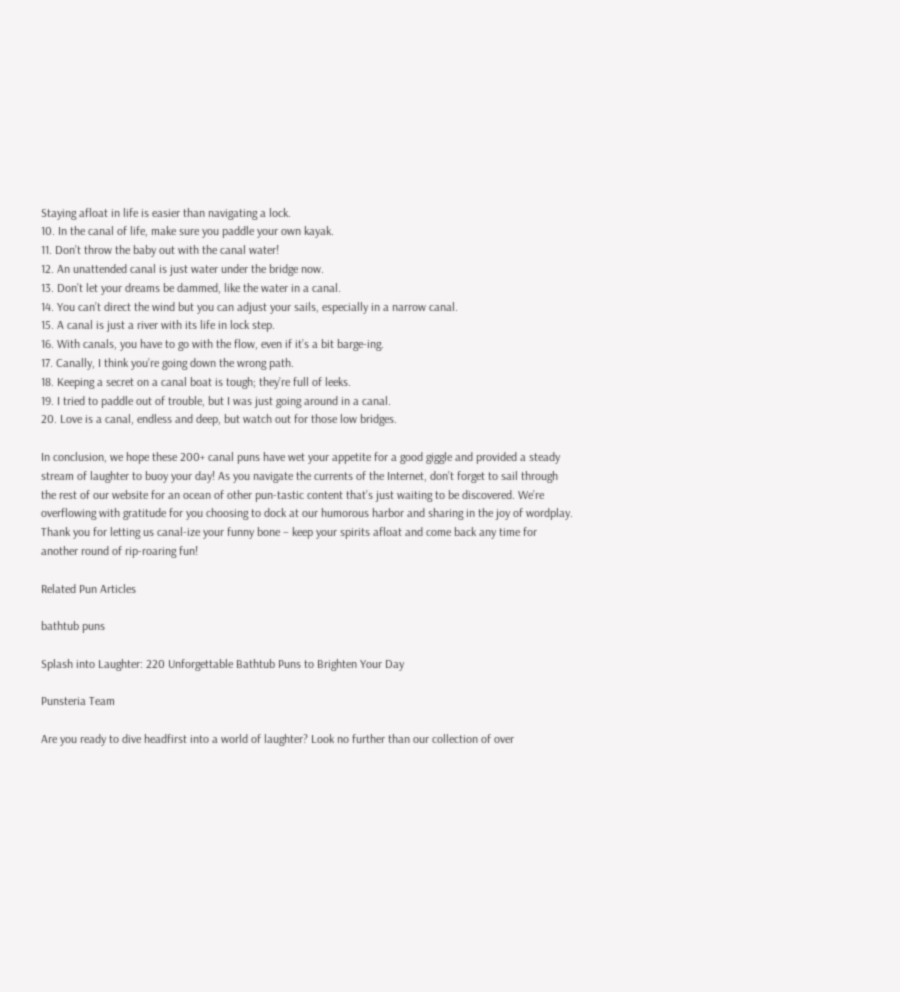Staying afloat in life is easier than navigating a lock.
10. In the canal of life, make sure you paddle your own kayak.
11. Don’t throw the baby out with the canal water!
12. An unattended canal is just water under the bridge now.
13. Don’t let your dreams be dammed, like the water in a canal.
14. You can’t direct the wind but you can adjust your sails, especially in a narrow canal.
15. A canal is just a river with its life in lock step.
16. With canals, you have to go with the flow, even if it’s a bit barge-ing.
17. Canally, I think you’re going down the wrong path.
18. Keeping a secret on a canal boat is tough; they’re full of leeks.
19. I tried to paddle out of trouble, but I was just going around in a canal.
20. Love is a canal, endless and deep, but watch out for those low bridges.

In conclusion, we hope these 200+ canal puns have wet your appetite for a good giggle and provided a steady stream of laughter to buoy your day! As you navigate the currents of the Internet, don’t forget to sail through the rest of our website for an ocean of other pun-tastic content that’s just waiting to be discovered. We’re overflowing with gratitude for you choosing to dock at our humorous harbor and sharing in the joy of wordplay. Thank you for letting us canal-ize your funny bone – keep your spirits afloat and come back any time for another round of rip-roaring fun!

Related Pun Articles

bathtub puns

Splash into Laughter: 220 Unforgettable Bathtub Puns to Brighten Your Day

Punsteria Team

Are you ready to dive headfirst into a world of laughter? Look no further than our collection of over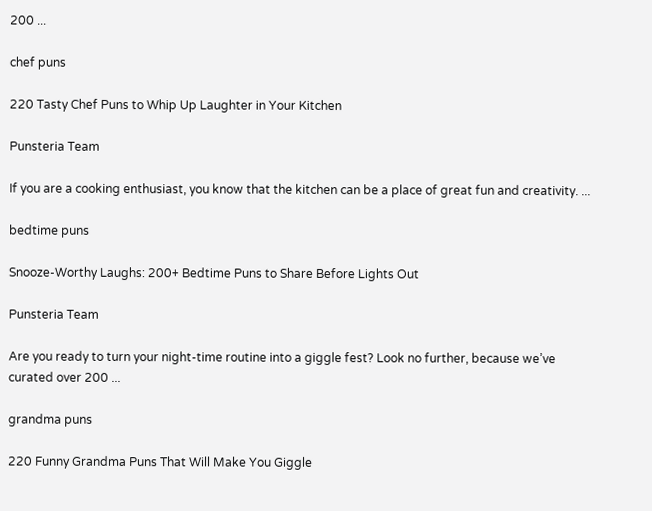200 ...

chef puns

220 Tasty Chef Puns to Whip Up Laughter in Your Kitchen

Punsteria Team

If you are a cooking enthusiast, you know that the kitchen can be a place of great fun and creativity. ...

bedtime puns

Snooze-Worthy Laughs: 200+ Bedtime Puns to Share Before Lights Out

Punsteria Team

Are you ready to turn your night-time routine into a giggle fest? Look no further, because we’ve curated over 200 ...

grandma puns

220 Funny Grandma Puns That Will Make You Giggle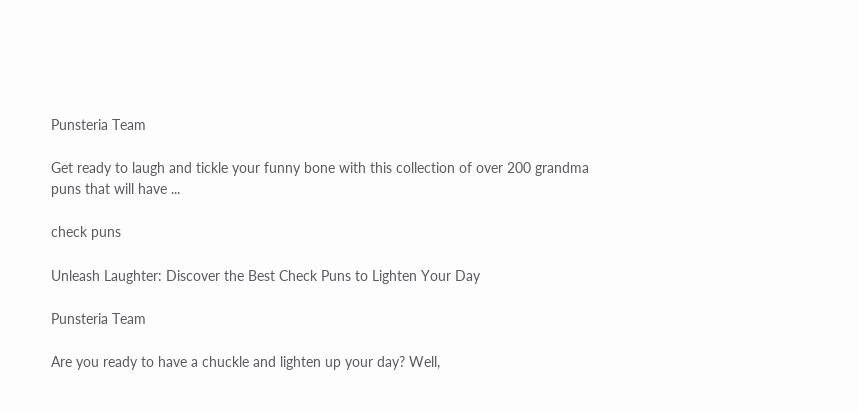Punsteria Team

Get ready to laugh and tickle your funny bone with this collection of over 200 grandma puns that will have ...

check puns

Unleash Laughter: Discover the Best Check Puns to Lighten Your Day

Punsteria Team

Are you ready to have a chuckle and lighten up your day? Well,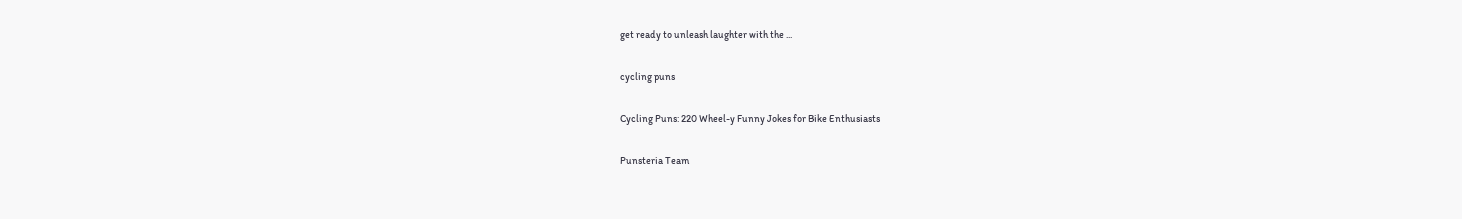get ready to unleash laughter with the ...

cycling puns

Cycling Puns: 220 Wheel-y Funny Jokes for Bike Enthusiasts

Punsteria Team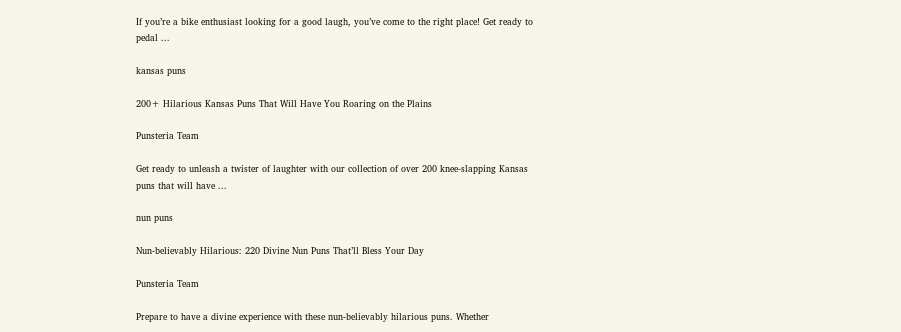If you’re a bike enthusiast looking for a good laugh, you’ve come to the right place! Get ready to pedal ...

kansas puns

200+ Hilarious Kansas Puns That Will Have You Roaring on the Plains

Punsteria Team

Get ready to unleash a twister of laughter with our collection of over 200 knee-slapping Kansas puns that will have ...

nun puns

Nun-believably Hilarious: 220 Divine Nun Puns That’ll Bless Your Day

Punsteria Team

Prepare to have a divine experience with these nun-believably hilarious puns. Whether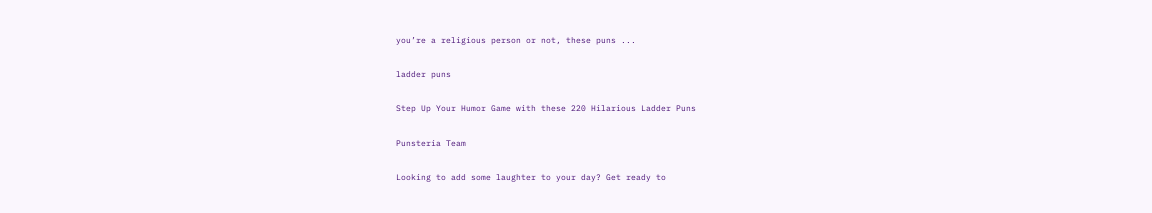you’re a religious person or not, these puns ...

ladder puns

Step Up Your Humor Game with these 220 Hilarious Ladder Puns

Punsteria Team

Looking to add some laughter to your day? Get ready to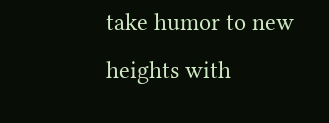take humor to new heights with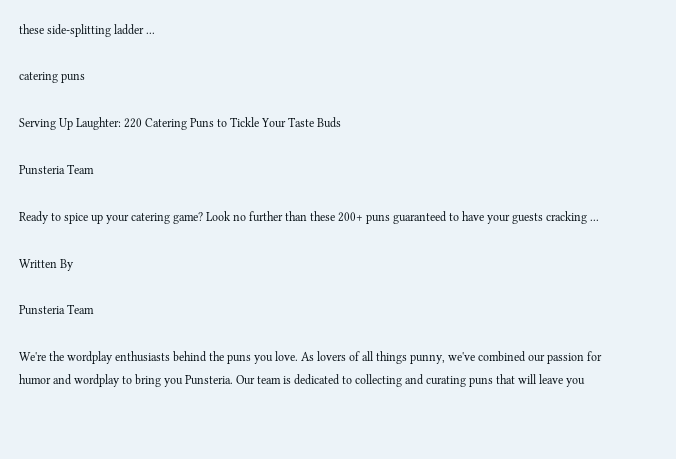these side-splitting ladder ...

catering puns

Serving Up Laughter: 220 Catering Puns to Tickle Your Taste Buds

Punsteria Team

Ready to spice up your catering game? Look no further than these 200+ puns guaranteed to have your guests cracking ...

Written By

Punsteria Team

We're the wordplay enthusiasts behind the puns you love. As lovers of all things punny, we've combined our passion for humor and wordplay to bring you Punsteria. Our team is dedicated to collecting and curating puns that will leave you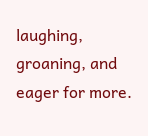laughing, groaning, and eager for more.